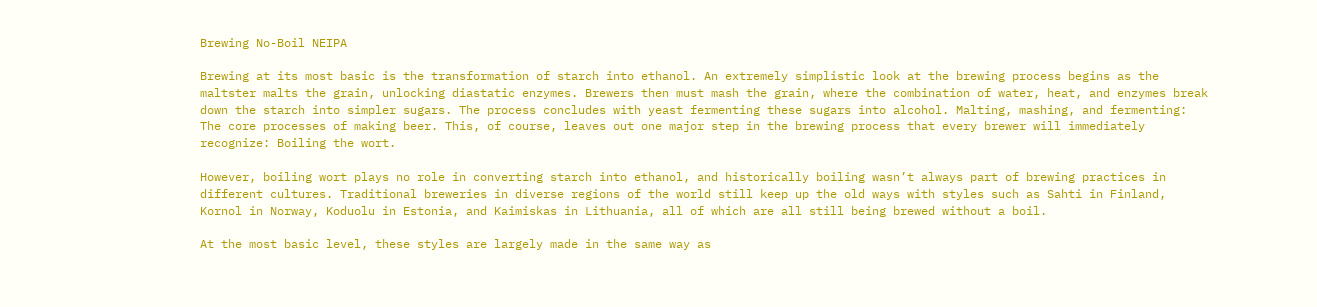Brewing No-Boil NEIPA

Brewing at its most basic is the transformation of starch into ethanol. An extremely simplistic look at the brewing process begins as the maltster malts the grain, unlocking diastatic enzymes. Brewers then must mash the grain, where the combination of water, heat, and enzymes break down the starch into simpler sugars. The process concludes with yeast fermenting these sugars into alcohol. Malting, mashing, and fermenting: The core processes of making beer. This, of course, leaves out one major step in the brewing process that every brewer will immediately recognize: Boiling the wort.

However, boiling wort plays no role in converting starch into ethanol, and historically boiling wasn’t always part of brewing practices in different cultures. Traditional breweries in diverse regions of the world still keep up the old ways with styles such as Sahti in Finland, Kornol in Norway, Koduolu in Estonia, and Kaimiskas in Lithuania, all of which are all still being brewed without a boil.

At the most basic level, these styles are largely made in the same way as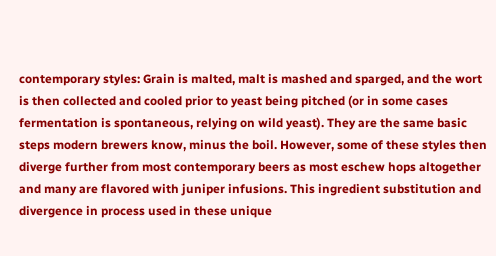contemporary styles: Grain is malted, malt is mashed and sparged, and the wort is then collected and cooled prior to yeast being pitched (or in some cases fermentation is spontaneous, relying on wild yeast). They are the same basic steps modern brewers know, minus the boil. However, some of these styles then diverge further from most contemporary beers as most eschew hops altogether and many are flavored with juniper infusions. This ingredient substitution and divergence in process used in these unique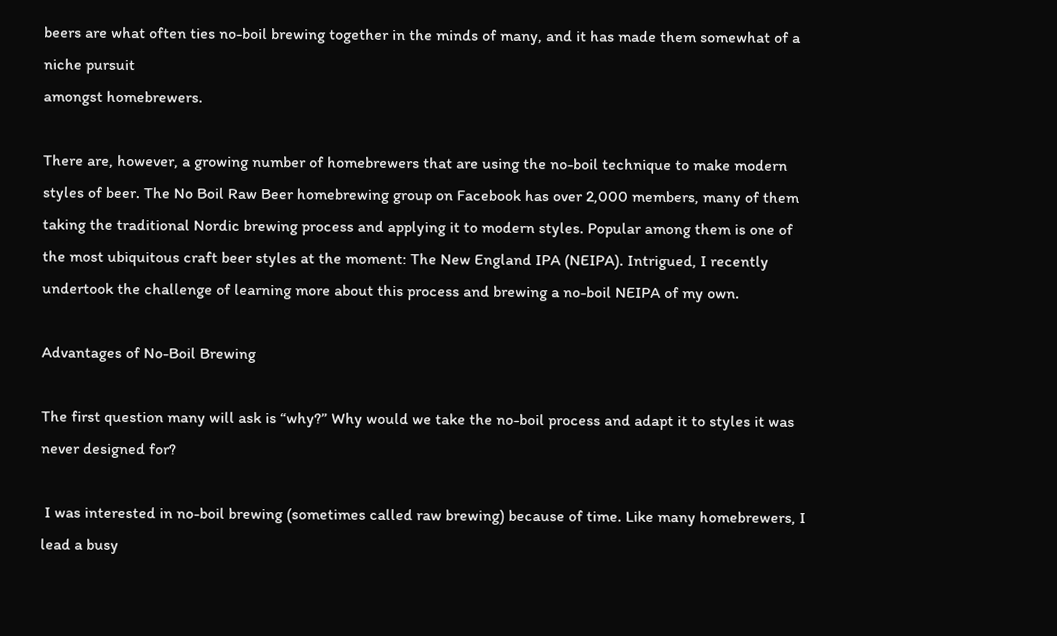beers are what often ties no-boil brewing together in the minds of many, and it has made them somewhat of a niche pursuit
amongst homebrewers.

There are, however, a growing number of homebrewers that are using the no-boil technique to make modern styles of beer. The No Boil Raw Beer homebrewing group on Facebook has over 2,000 members, many of them taking the traditional Nordic brewing process and applying it to modern styles. Popular among them is one of the most ubiquitous craft beer styles at the moment: The New England IPA (NEIPA). Intrigued, I recently undertook the challenge of learning more about this process and brewing a no-boil NEIPA of my own.

Advantages of No-Boil Brewing

The first question many will ask is “why?” Why would we take the no-boil process and adapt it to styles it was never designed for?

 I was interested in no-boil brewing (sometimes called raw brewing) because of time. Like many homebrewers, I lead a busy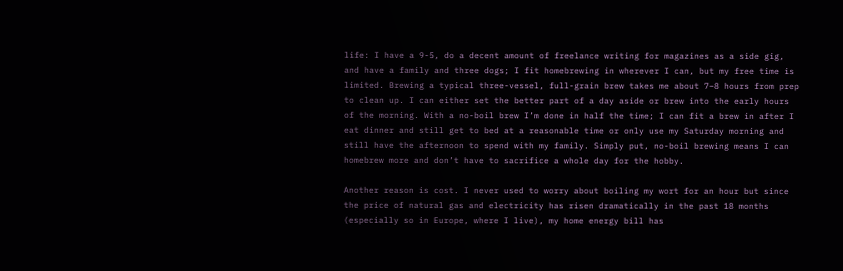life: I have a 9-5, do a decent amount of freelance writing for magazines as a side gig, and have a family and three dogs; I fit homebrewing in wherever I can, but my free time is limited. Brewing a typical three-vessel, full-grain brew takes me about 7–8 hours from prep to clean up. I can either set the better part of a day aside or brew into the early hours of the morning. With a no-boil brew I’m done in half the time; I can fit a brew in after I eat dinner and still get to bed at a reasonable time or only use my Saturday morning and still have the afternoon to spend with my family. Simply put, no-boil brewing means I can homebrew more and don’t have to sacrifice a whole day for the hobby.

Another reason is cost. I never used to worry about boiling my wort for an hour but since the price of natural gas and electricity has risen dramatically in the past 18 months (especially so in Europe, where I live), my home energy bill has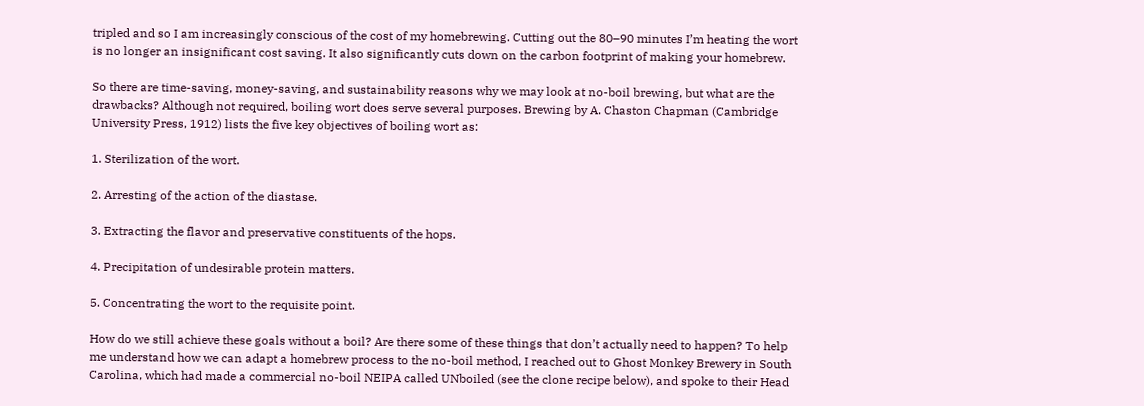tripled and so I am increasingly conscious of the cost of my homebrewing. Cutting out the 80–90 minutes I’m heating the wort is no longer an insignificant cost saving. It also significantly cuts down on the carbon footprint of making your homebrew.

So there are time-saving, money-saving, and sustainability reasons why we may look at no-boil brewing, but what are the drawbacks? Although not required, boiling wort does serve several purposes. Brewing by A. Chaston Chapman (Cambridge University Press, 1912) lists the five key objectives of boiling wort as:

1. Sterilization of the wort.

2. Arresting of the action of the diastase.

3. Extracting the flavor and preservative constituents of the hops.

4. Precipitation of undesirable protein matters.

5. Concentrating the wort to the requisite point.

How do we still achieve these goals without a boil? Are there some of these things that don’t actually need to happen? To help me understand how we can adapt a homebrew process to the no-boil method, I reached out to Ghost Monkey Brewery in South Carolina, which had made a commercial no-boil NEIPA called UNboiled (see the clone recipe below), and spoke to their Head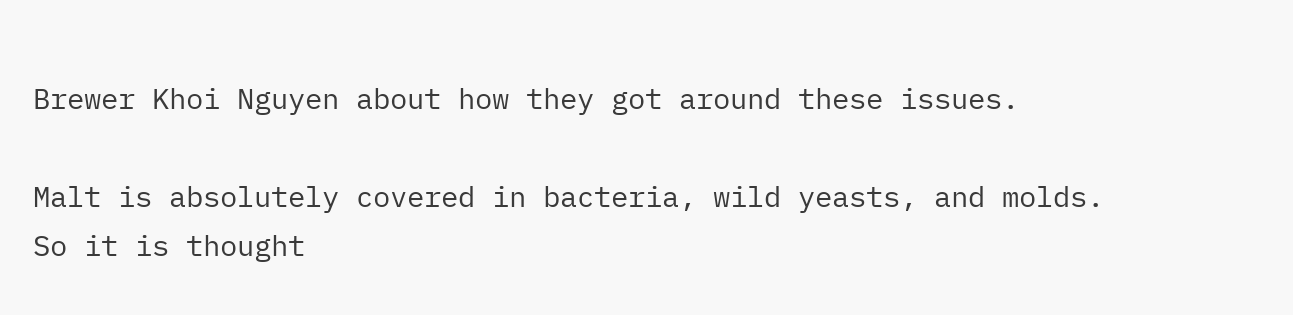Brewer Khoi Nguyen about how they got around these issues.

Malt is absolutely covered in bacteria, wild yeasts, and molds. So it is thought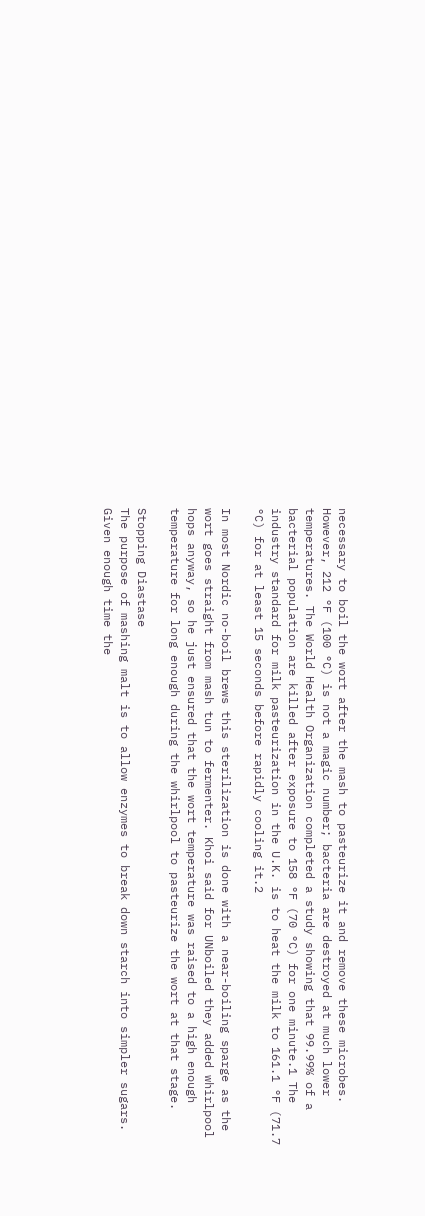necessary to boil the wort after the mash to pasteurize it and remove these microbes. However, 212 °F (100 °C) is not a magic number; bacteria are destroyed at much lower temperatures. The World Health Organization completed a study showing that 99.99% of a bacterial population are killed after exposure to 158 °F (70 °C) for one minute.1 The industry standard for milk pasteurization in the U.K. is to heat the milk to 161.1 °F (71.7 °C) for at least 15 seconds before rapidly cooling it.2

In most Nordic no-boil brews this sterilization is done with a near-boiling sparge as the wort goes straight from mash tun to fermenter. Khoi said for UNboiled they added whirlpool hops anyway, so he just ensured that the wort temperature was raised to a high enough temperature for long enough during the whirlpool to pasteurize the wort at that stage.

Stopping Diastase
The purpose of mashing malt is to allow enzymes to break down starch into simpler sugars. Given enough time the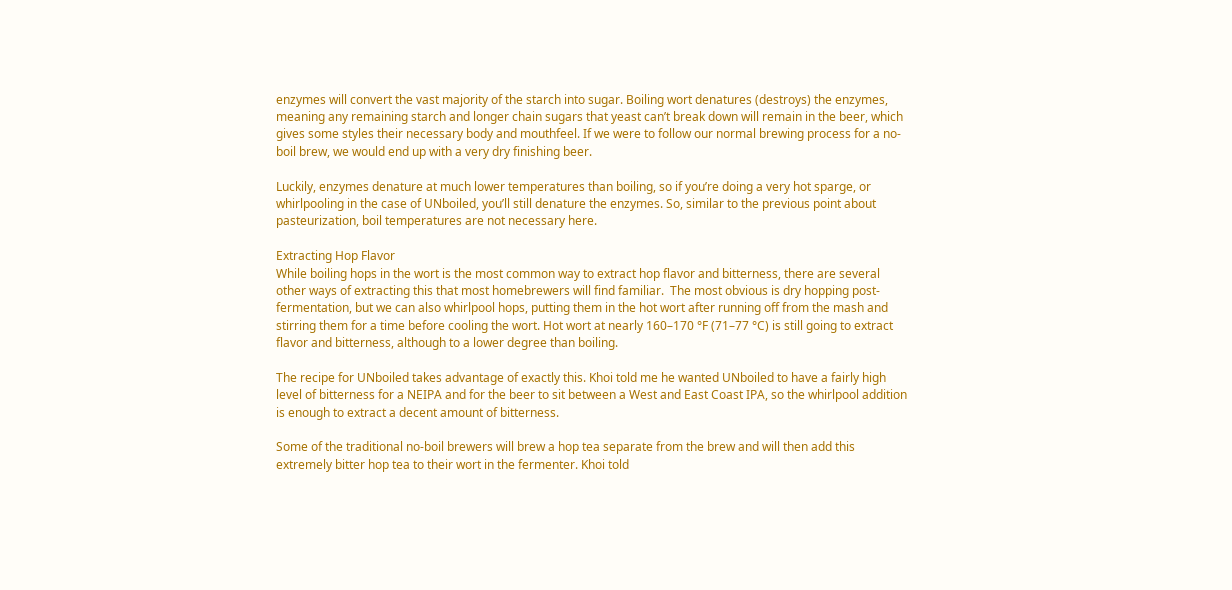enzymes will convert the vast majority of the starch into sugar. Boiling wort denatures (destroys) the enzymes, meaning any remaining starch and longer chain sugars that yeast can’t break down will remain in the beer, which gives some styles their necessary body and mouthfeel. If we were to follow our normal brewing process for a no-boil brew, we would end up with a very dry finishing beer.

Luckily, enzymes denature at much lower temperatures than boiling, so if you’re doing a very hot sparge, or whirlpooling in the case of UNboiled, you’ll still denature the enzymes. So, similar to the previous point about pasteurization, boil temperatures are not necessary here.

Extracting Hop Flavor
While boiling hops in the wort is the most common way to extract hop flavor and bitterness, there are several other ways of extracting this that most homebrewers will find familiar.  The most obvious is dry hopping post-fermentation, but we can also whirlpool hops, putting them in the hot wort after running off from the mash and stirring them for a time before cooling the wort. Hot wort at nearly 160–170 °F (71–77 °C) is still going to extract flavor and bitterness, although to a lower degree than boiling.

The recipe for UNboiled takes advantage of exactly this. Khoi told me he wanted UNboiled to have a fairly high level of bitterness for a NEIPA and for the beer to sit between a West and East Coast IPA, so the whirlpool addition is enough to extract a decent amount of bitterness.

Some of the traditional no-boil brewers will brew a hop tea separate from the brew and will then add this extremely bitter hop tea to their wort in the fermenter. Khoi told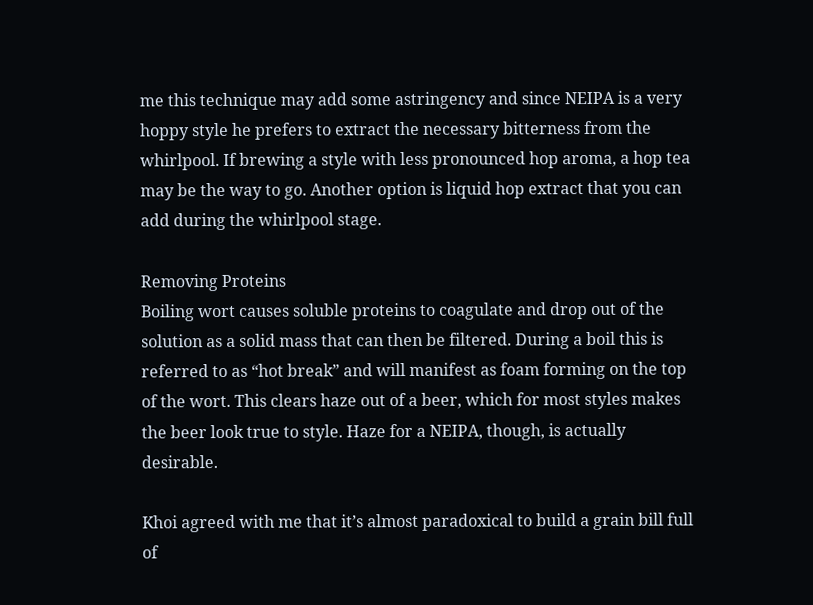me this technique may add some astringency and since NEIPA is a very hoppy style he prefers to extract the necessary bitterness from the whirlpool. If brewing a style with less pronounced hop aroma, a hop tea may be the way to go. Another option is liquid hop extract that you can add during the whirlpool stage.

Removing Proteins
Boiling wort causes soluble proteins to coagulate and drop out of the solution as a solid mass that can then be filtered. During a boil this is referred to as “hot break” and will manifest as foam forming on the top of the wort. This clears haze out of a beer, which for most styles makes the beer look true to style. Haze for a NEIPA, though, is actually desirable.

Khoi agreed with me that it’s almost paradoxical to build a grain bill full of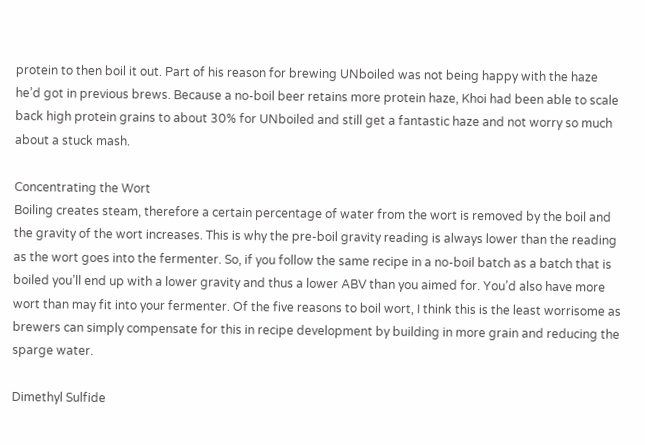protein to then boil it out. Part of his reason for brewing UNboiled was not being happy with the haze he’d got in previous brews. Because a no-boil beer retains more protein haze, Khoi had been able to scale back high protein grains to about 30% for UNboiled and still get a fantastic haze and not worry so much about a stuck mash.

Concentrating the Wort
Boiling creates steam, therefore a certain percentage of water from the wort is removed by the boil and the gravity of the wort increases. This is why the pre-boil gravity reading is always lower than the reading as the wort goes into the fermenter. So, if you follow the same recipe in a no-boil batch as a batch that is boiled you’ll end up with a lower gravity and thus a lower ABV than you aimed for. You’d also have more wort than may fit into your fermenter. Of the five reasons to boil wort, I think this is the least worrisome as brewers can simply compensate for this in recipe development by building in more grain and reducing the sparge water.

Dimethyl Sulfide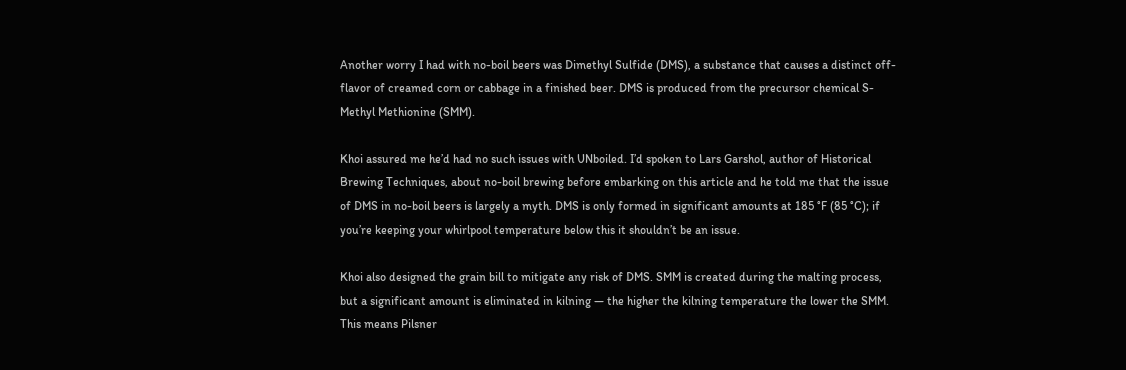Another worry I had with no-boil beers was Dimethyl Sulfide (DMS), a substance that causes a distinct off-flavor of creamed corn or cabbage in a finished beer. DMS is produced from the precursor chemical S-Methyl Methionine (SMM).

Khoi assured me he’d had no such issues with UNboiled. I’d spoken to Lars Garshol, author of Historical Brewing Techniques, about no-boil brewing before embarking on this article and he told me that the issue of DMS in no-boil beers is largely a myth. DMS is only formed in significant amounts at 185 °F (85 °C); if you’re keeping your whirlpool temperature below this it shouldn’t be an issue.

Khoi also designed the grain bill to mitigate any risk of DMS. SMM is created during the malting process, but a significant amount is eliminated in kilning — the higher the kilning temperature the lower the SMM. This means Pilsner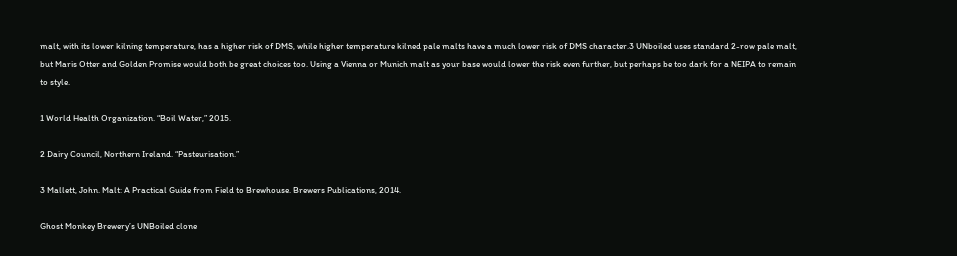malt, with its lower kilning temperature, has a higher risk of DMS, while higher temperature kilned pale malts have a much lower risk of DMS character.3 UNboiled uses standard 2-row pale malt, but Maris Otter and Golden Promise would both be great choices too. Using a Vienna or Munich malt as your base would lower the risk even further, but perhaps be too dark for a NEIPA to remain to style.

1 World Health Organization. “Boil Water,” 2015.

2 Dairy Council, Northern Ireland. “Pasteurisation.”

3 Mallett, John. Malt: A Practical Guide from Field to Brewhouse. Brewers Publications, 2014.

Ghost Monkey Brewery’s UNBoiled clone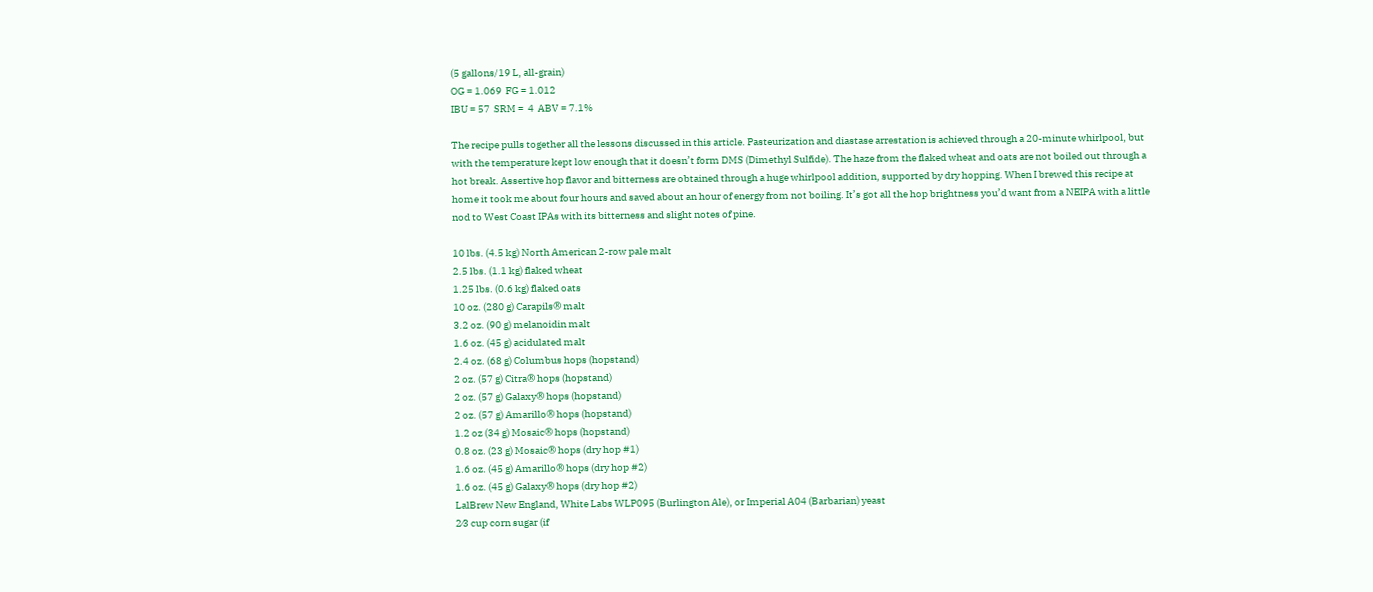(5 gallons/19 L, all-grain)
OG = 1.069  FG = 1.012
IBU = 57  SRM =  4  ABV = 7.1%

The recipe pulls together all the lessons discussed in this article. Pasteurization and diastase arrestation is achieved through a 20-minute whirlpool, but with the temperature kept low enough that it doesn’t form DMS (Dimethyl Sulfide). The haze from the flaked wheat and oats are not boiled out through a hot break. Assertive hop flavor and bitterness are obtained through a huge whirlpool addition, supported by dry hopping. When I brewed this recipe at home it took me about four hours and saved about an hour of energy from not boiling. It’s got all the hop brightness you’d want from a NEIPA with a little nod to West Coast IPAs with its bitterness and slight notes of pine.

10 lbs. (4.5 kg) North American 2-row pale malt
2.5 lbs. (1.1 kg) flaked wheat
1.25 lbs. (0.6 kg) flaked oats
10 oz. (280 g) Carapils® malt
3.2 oz. (90 g) melanoidin malt
1.6 oz. (45 g) acidulated malt
2.4 oz. (68 g) Columbus hops (hopstand)
2 oz. (57 g) Citra® hops (hopstand)
2 oz. (57 g) Galaxy® hops (hopstand)
2 oz. (57 g) Amarillo® hops (hopstand)
1.2 oz (34 g) Mosaic® hops (hopstand)
0.8 oz. (23 g) Mosaic® hops (dry hop #1)
1.6 oz. (45 g) Amarillo® hops (dry hop #2)
1.6 oz. (45 g) Galaxy® hops (dry hop #2)
LalBrew New England, White Labs WLP095 (Burlington Ale), or Imperial A04 (Barbarian) yeast
2⁄3 cup corn sugar (if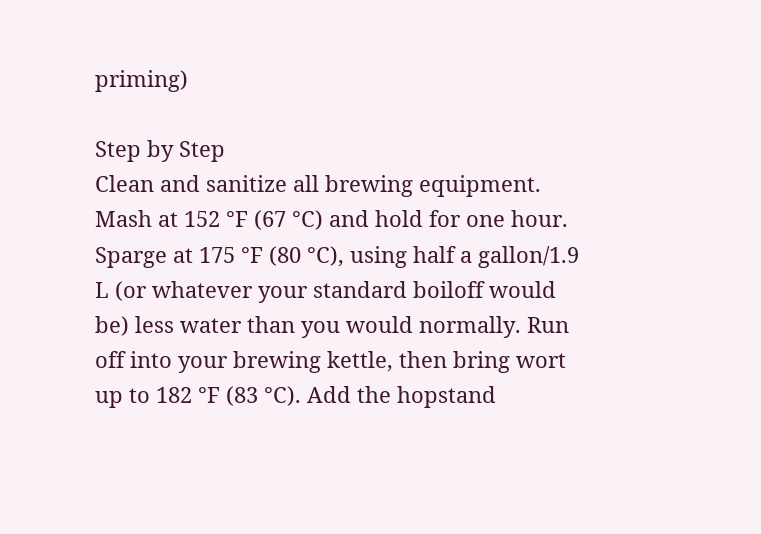priming)

Step by Step
Clean and sanitize all brewing equipment. Mash at 152 °F (67 °C) and hold for one hour. Sparge at 175 °F (80 °C), using half a gallon/1.9 L (or whatever your standard boiloff would be) less water than you would normally. Run off into your brewing kettle, then bring wort up to 182 °F (83 °C). Add the hopstand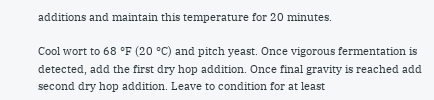additions and maintain this temperature for 20 minutes.

Cool wort to 68 °F (20 °C) and pitch yeast. Once vigorous fermentation is detected, add the first dry hop addition. Once final gravity is reached add second dry hop addition. Leave to condition for at least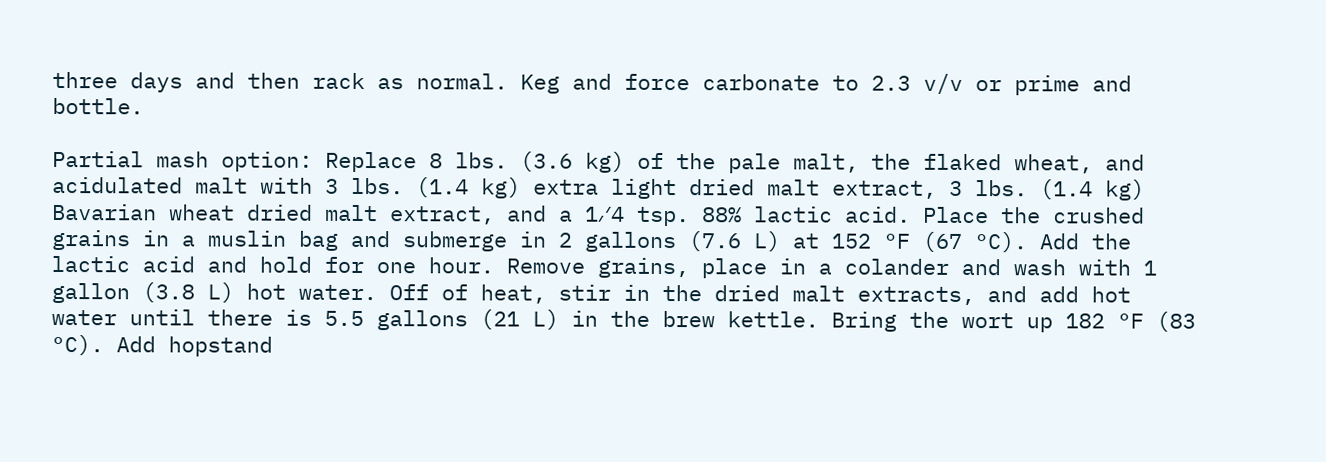three days and then rack as normal. Keg and force carbonate to 2.3 v/v or prime and bottle.

Partial mash option: Replace 8 lbs. (3.6 kg) of the pale malt, the flaked wheat, and acidulated malt with 3 lbs. (1.4 kg) extra light dried malt extract, 3 lbs. (1.4 kg) Bavarian wheat dried malt extract, and a 1⁄4 tsp. 88% lactic acid. Place the crushed grains in a muslin bag and submerge in 2 gallons (7.6 L) at 152 °F (67 °C). Add the lactic acid and hold for one hour. Remove grains, place in a colander and wash with 1 gallon (3.8 L) hot water. Off of heat, stir in the dried malt extracts, and add hot water until there is 5.5 gallons (21 L) in the brew kettle. Bring the wort up 182 °F (83 °C). Add hopstand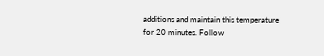additions and maintain this temperature for 20 minutes. Follow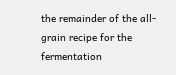the remainder of the all-grain recipe for the fermentation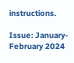instructions.

Issue: January-February 2024